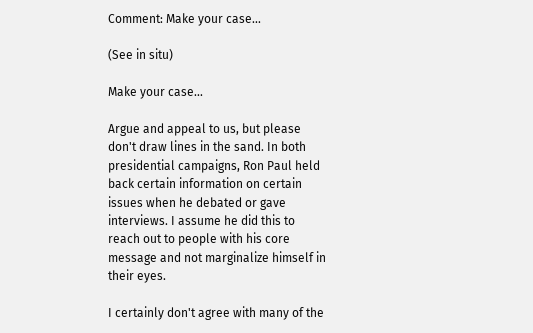Comment: Make your case...

(See in situ)

Make your case...

Argue and appeal to us, but please don't draw lines in the sand. In both presidential campaigns, Ron Paul held back certain information on certain issues when he debated or gave interviews. I assume he did this to reach out to people with his core message and not marginalize himself in their eyes.

I certainly don't agree with many of the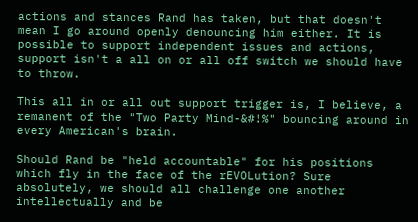actions and stances Rand has taken, but that doesn't mean I go around openly denouncing him either. It is possible to support independent issues and actions, support isn't a all on or all off switch we should have to throw.

This all in or all out support trigger is, I believe, a remanent of the "Two Party Mind-&#!%" bouncing around in every American's brain.

Should Rand be "held accountable" for his positions which fly in the face of the rEVOLution? Sure absolutely, we should all challenge one another intellectually and be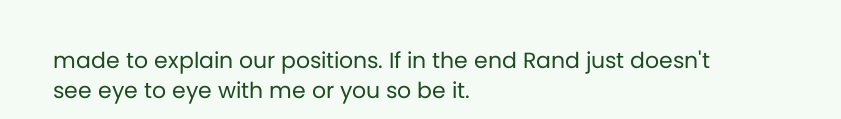made to explain our positions. If in the end Rand just doesn't see eye to eye with me or you so be it.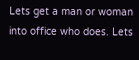Lets get a man or woman into office who does. Lets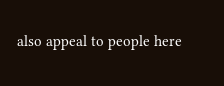also appeal to people here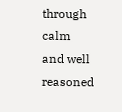through calm and well reasoned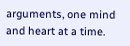arguments, one mind and heart at a time.